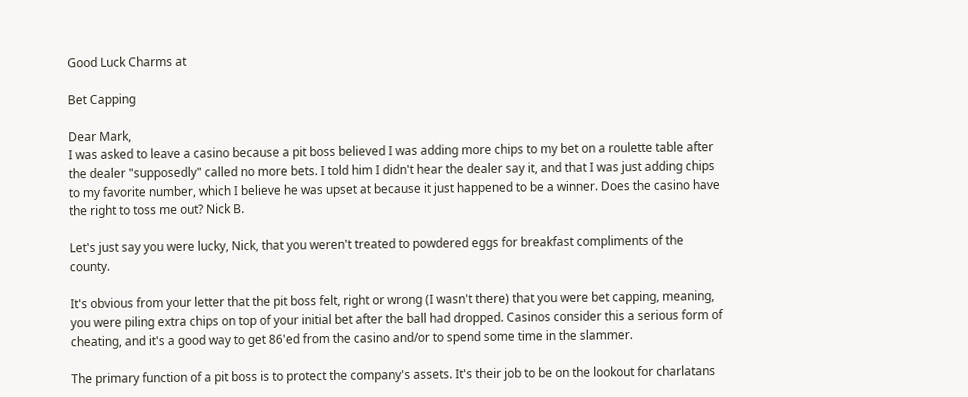Good Luck Charms at

Bet Capping

Dear Mark,
I was asked to leave a casino because a pit boss believed I was adding more chips to my bet on a roulette table after the dealer "supposedly" called no more bets. I told him I didn't hear the dealer say it, and that I was just adding chips to my favorite number, which I believe he was upset at because it just happened to be a winner. Does the casino have the right to toss me out? Nick B.

Let's just say you were lucky, Nick, that you weren't treated to powdered eggs for breakfast compliments of the county.

It's obvious from your letter that the pit boss felt, right or wrong (I wasn't there) that you were bet capping, meaning, you were piling extra chips on top of your initial bet after the ball had dropped. Casinos consider this a serious form of cheating, and it's a good way to get 86'ed from the casino and/or to spend some time in the slammer.

The primary function of a pit boss is to protect the company's assets. It's their job to be on the lookout for charlatans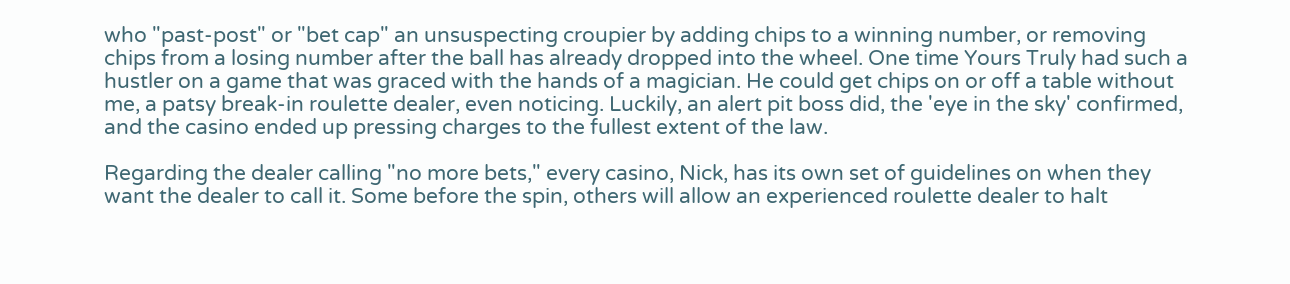who "past-post" or "bet cap" an unsuspecting croupier by adding chips to a winning number, or removing chips from a losing number after the ball has already dropped into the wheel. One time Yours Truly had such a hustler on a game that was graced with the hands of a magician. He could get chips on or off a table without me, a patsy break-in roulette dealer, even noticing. Luckily, an alert pit boss did, the 'eye in the sky' confirmed, and the casino ended up pressing charges to the fullest extent of the law.

Regarding the dealer calling "no more bets," every casino, Nick, has its own set of guidelines on when they want the dealer to call it. Some before the spin, others will allow an experienced roulette dealer to halt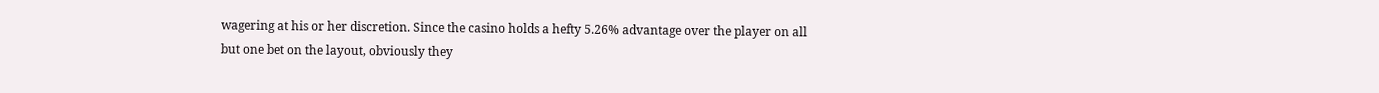wagering at his or her discretion. Since the casino holds a hefty 5.26% advantage over the player on all but one bet on the layout, obviously they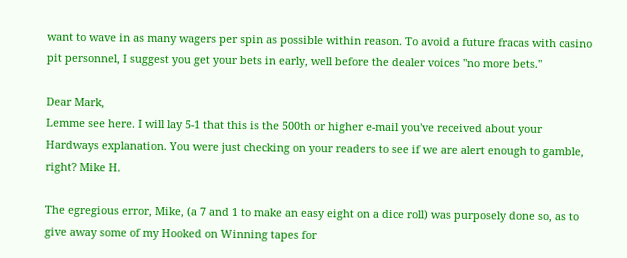want to wave in as many wagers per spin as possible within reason. To avoid a future fracas with casino pit personnel, I suggest you get your bets in early, well before the dealer voices "no more bets."

Dear Mark,
Lemme see here. I will lay 5-1 that this is the 500th or higher e-mail you've received about your Hardways explanation. You were just checking on your readers to see if we are alert enough to gamble, right? Mike H.

The egregious error, Mike, (a 7 and 1 to make an easy eight on a dice roll) was purposely done so, as to give away some of my Hooked on Winning tapes for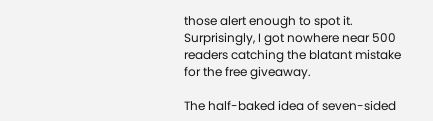those alert enough to spot it. Surprisingly, I got nowhere near 500 readers catching the blatant mistake for the free giveaway.

The half-baked idea of seven-sided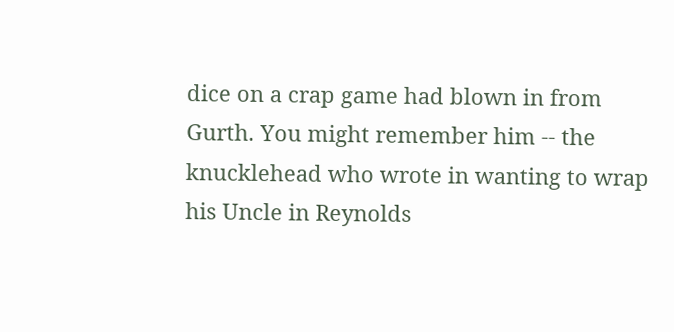dice on a crap game had blown in from Gurth. You might remember him -- the knucklehead who wrote in wanting to wrap his Uncle in Reynolds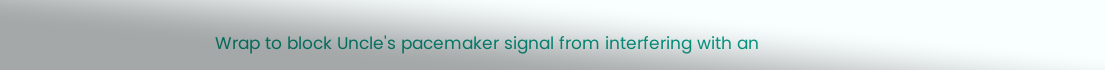Wrap to block Uncle's pacemaker signal from interfering with an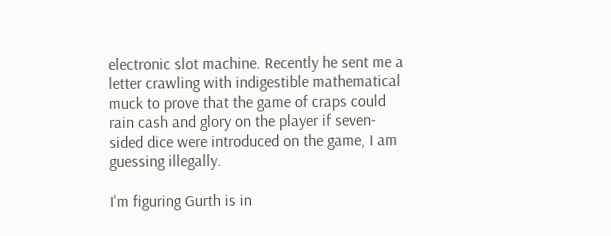electronic slot machine. Recently he sent me a letter crawling with indigestible mathematical muck to prove that the game of craps could rain cash and glory on the player if seven-sided dice were introduced on the game, I am guessing illegally.

I'm figuring Gurth is in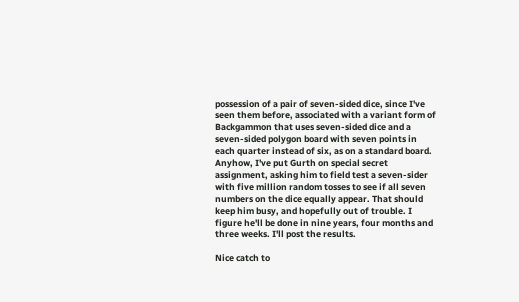possession of a pair of seven-sided dice, since I've seen them before, associated with a variant form of Backgammon that uses seven-sided dice and a seven-sided polygon board with seven points in each quarter instead of six, as on a standard board. Anyhow, I've put Gurth on special secret assignment, asking him to field test a seven-sider with five million random tosses to see if all seven numbers on the dice equally appear. That should keep him busy, and hopefully out of trouble. I figure he'll be done in nine years, four months and three weeks. I'll post the results.

Nice catch to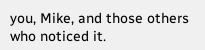you, Mike, and those others who noticed it.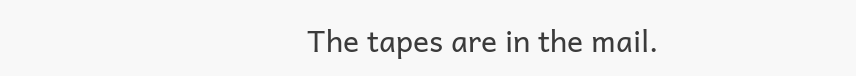The tapes are in the mail.